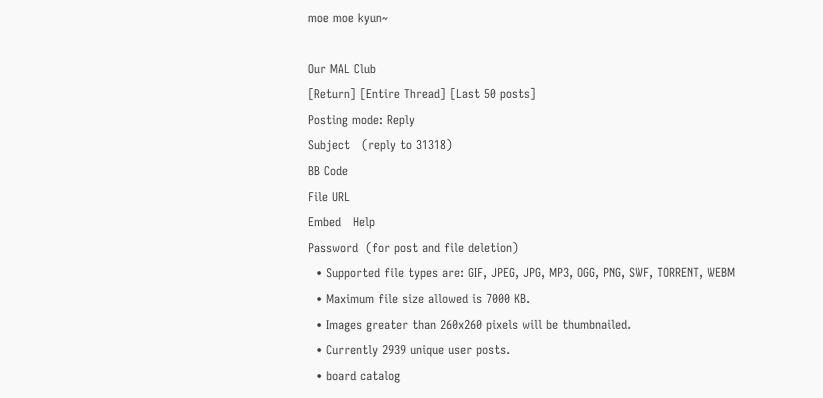moe moe kyun~

Our MAL Club
[Return] [Entire Thread] [Last 50 posts]
Posting mode: Reply
Subject   (reply to 31318)
BB Code
File URL
Embed   Help
Password  (for post and file deletion)
  • Supported file types are: GIF, JPEG, JPG, MP3, OGG, PNG, SWF, TORRENT, WEBM
  • Maximum file size allowed is 7000 KB.
  • Images greater than 260x260 pixels will be thumbnailed.
  • Currently 2939 unique user posts.
  • board catalog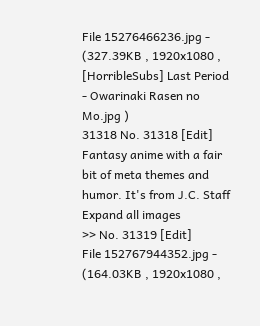File 15276466236.jpg - (327.39KB , 1920x1080 , [HorribleSubs] Last Period - Owarinaki Rasen no Mo.jpg )
31318 No. 31318 [Edit]
Fantasy anime with a fair bit of meta themes and humor. It's from J.C. Staff
Expand all images
>> No. 31319 [Edit]
File 152767944352.jpg - (164.03KB , 1920x1080 ,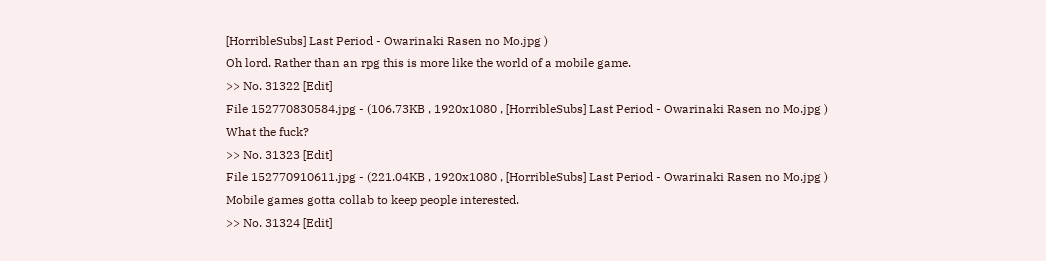[HorribleSubs] Last Period - Owarinaki Rasen no Mo.jpg )
Oh lord. Rather than an rpg this is more like the world of a mobile game.
>> No. 31322 [Edit]
File 152770830584.jpg - (106.73KB , 1920x1080 , [HorribleSubs] Last Period - Owarinaki Rasen no Mo.jpg )
What the fuck?
>> No. 31323 [Edit]
File 152770910611.jpg - (221.04KB , 1920x1080 , [HorribleSubs] Last Period - Owarinaki Rasen no Mo.jpg )
Mobile games gotta collab to keep people interested.
>> No. 31324 [Edit]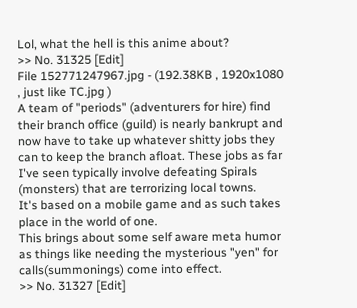Lol, what the hell is this anime about?
>> No. 31325 [Edit]
File 152771247967.jpg - (192.38KB , 1920x1080 , just like TC.jpg )
A team of "periods" (adventurers for hire) find their branch office (guild) is nearly bankrupt and now have to take up whatever shitty jobs they can to keep the branch afloat. These jobs as far I've seen typically involve defeating Spirals (monsters) that are terrorizing local towns.
It's based on a mobile game and as such takes place in the world of one.
This brings about some self aware meta humor as things like needing the mysterious "yen" for calls(summonings) come into effect.
>> No. 31327 [Edit]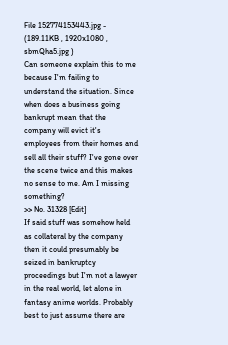File 152774153443.jpg - (189.11KB , 1920x1080 , sbmQha5.jpg )
Can someone explain this to me because I'm failing to understand the situation. Since when does a business going bankrupt mean that the company will evict it's employees from their homes and sell all their stuff? I've gone over the scene twice and this makes no sense to me. Am I missing something?
>> No. 31328 [Edit]
If said stuff was somehow held as collateral by the company then it could presumably be seized in bankruptcy proceedings but I'm not a lawyer in the real world, let alone in fantasy anime worlds. Probably best to just assume there are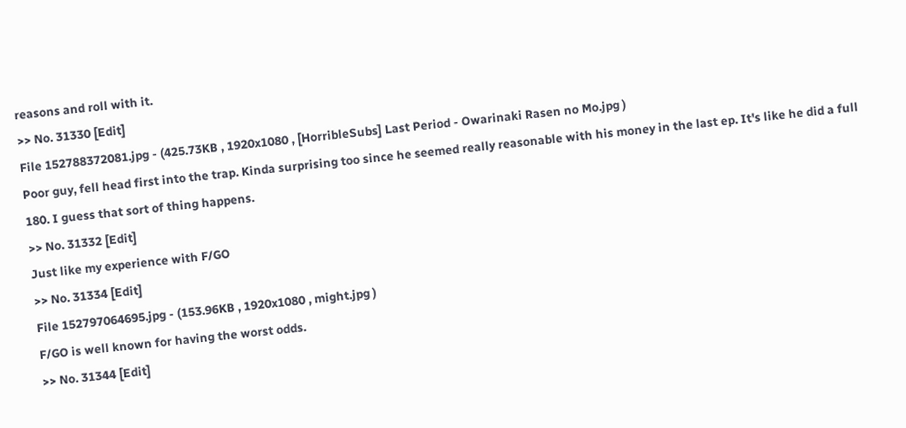reasons and roll with it.
>> No. 31330 [Edit]
File 152788372081.jpg - (425.73KB , 1920x1080 , [HorribleSubs] Last Period - Owarinaki Rasen no Mo.jpg )
Poor guy, fell head first into the trap. Kinda surprising too since he seemed really reasonable with his money in the last ep. It's like he did a full 180. I guess that sort of thing happens.
>> No. 31332 [Edit]
Just like my experience with F/GO
>> No. 31334 [Edit]
File 152797064695.jpg - (153.96KB , 1920x1080 , might.jpg )
F/GO is well known for having the worst odds.
>> No. 31344 [Edit]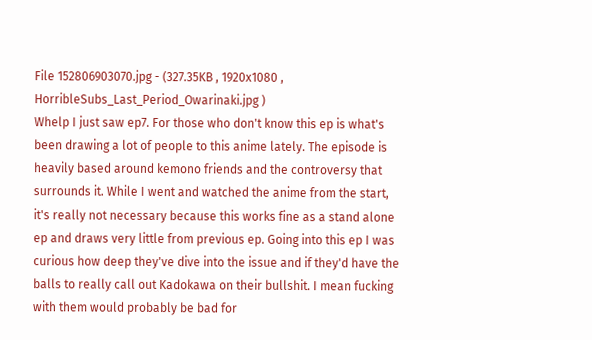File 152806903070.jpg - (327.35KB , 1920x1080 , HorribleSubs_Last_Period_Owarinaki.jpg )
Whelp I just saw ep7. For those who don't know this ep is what's been drawing a lot of people to this anime lately. The episode is heavily based around kemono friends and the controversy that surrounds it. While I went and watched the anime from the start, it's really not necessary because this works fine as a stand alone ep and draws very little from previous ep. Going into this ep I was curious how deep they've dive into the issue and if they'd have the balls to really call out Kadokawa on their bullshit. I mean fucking with them would probably be bad for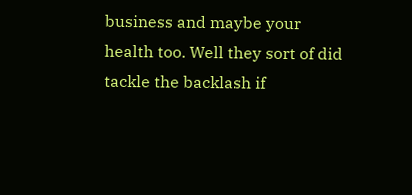business and maybe your health too. Well they sort of did tackle the backlash if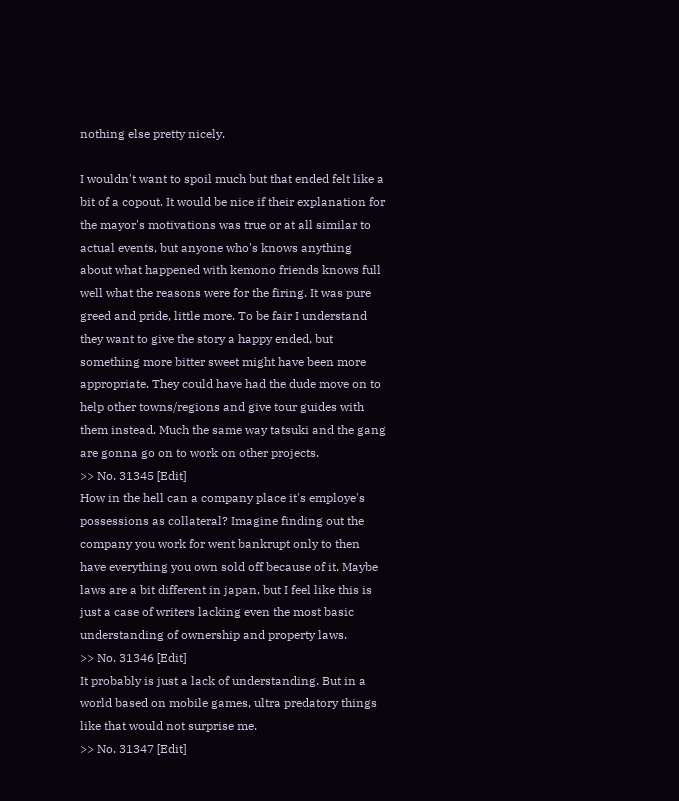nothing else pretty nicely.

I wouldn't want to spoil much but that ended felt like a bit of a copout. It would be nice if their explanation for the mayor's motivations was true or at all similar to actual events, but anyone who's knows anything about what happened with kemono friends knows full well what the reasons were for the firing. It was pure greed and pride, little more. To be fair I understand they want to give the story a happy ended, but something more bitter sweet might have been more appropriate. They could have had the dude move on to help other towns/regions and give tour guides with them instead. Much the same way tatsuki and the gang are gonna go on to work on other projects.
>> No. 31345 [Edit]
How in the hell can a company place it's employe's possessions as collateral? Imagine finding out the company you work for went bankrupt only to then have everything you own sold off because of it. Maybe laws are a bit different in japan, but I feel like this is just a case of writers lacking even the most basic understanding of ownership and property laws.
>> No. 31346 [Edit]
It probably is just a lack of understanding. But in a world based on mobile games, ultra predatory things like that would not surprise me.
>> No. 31347 [Edit]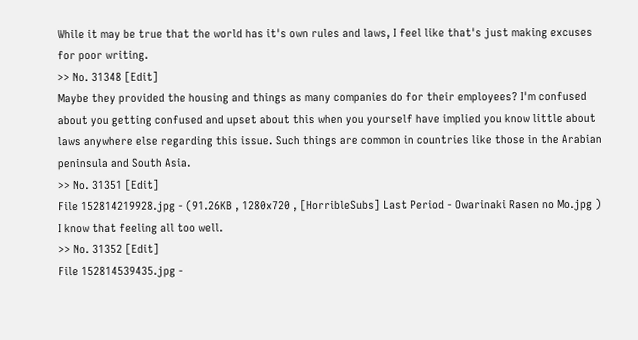While it may be true that the world has it's own rules and laws, I feel like that's just making excuses for poor writing.
>> No. 31348 [Edit]
Maybe they provided the housing and things as many companies do for their employees? I'm confused about you getting confused and upset about this when you yourself have implied you know little about laws anywhere else regarding this issue. Such things are common in countries like those in the Arabian peninsula and South Asia.
>> No. 31351 [Edit]
File 152814219928.jpg - (91.26KB , 1280x720 , [HorribleSubs] Last Period - Owarinaki Rasen no Mo.jpg )
I know that feeling all too well.
>> No. 31352 [Edit]
File 152814539435.jpg -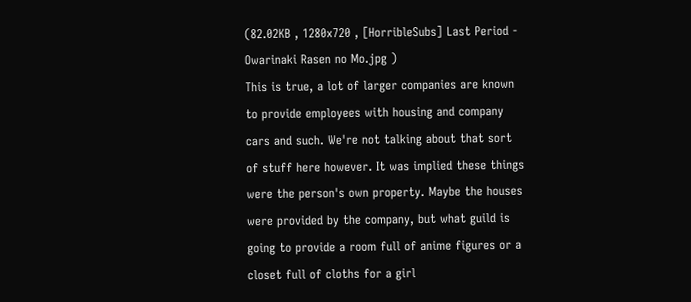(82.02KB , 1280x720 , [HorribleSubs] Last Period - Owarinaki Rasen no Mo.jpg )
This is true, a lot of larger companies are known to provide employees with housing and company cars and such. We're not talking about that sort of stuff here however. It was implied these things were the person's own property. Maybe the houses were provided by the company, but what guild is going to provide a room full of anime figures or a closet full of cloths for a girl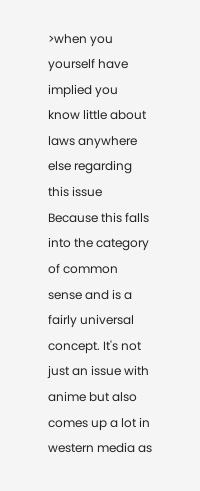>when you yourself have implied you know little about laws anywhere else regarding this issue
Because this falls into the category of common sense and is a fairly universal concept. It's not just an issue with anime but also comes up a lot in western media as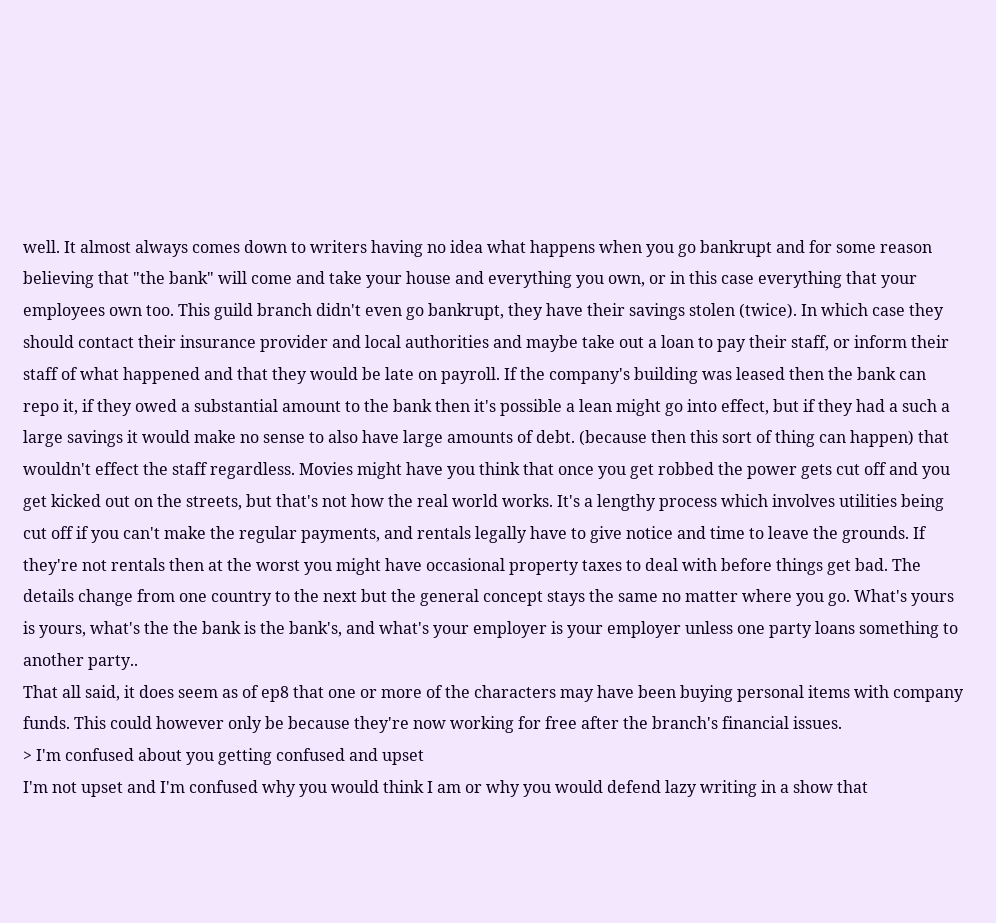well. It almost always comes down to writers having no idea what happens when you go bankrupt and for some reason believing that "the bank" will come and take your house and everything you own, or in this case everything that your employees own too. This guild branch didn't even go bankrupt, they have their savings stolen (twice). In which case they should contact their insurance provider and local authorities and maybe take out a loan to pay their staff, or inform their staff of what happened and that they would be late on payroll. If the company's building was leased then the bank can repo it, if they owed a substantial amount to the bank then it's possible a lean might go into effect, but if they had a such a large savings it would make no sense to also have large amounts of debt. (because then this sort of thing can happen) that wouldn't effect the staff regardless. Movies might have you think that once you get robbed the power gets cut off and you get kicked out on the streets, but that's not how the real world works. It's a lengthy process which involves utilities being cut off if you can't make the regular payments, and rentals legally have to give notice and time to leave the grounds. If they're not rentals then at the worst you might have occasional property taxes to deal with before things get bad. The details change from one country to the next but the general concept stays the same no matter where you go. What's yours is yours, what's the the bank is the bank's, and what's your employer is your employer unless one party loans something to another party..
That all said, it does seem as of ep8 that one or more of the characters may have been buying personal items with company funds. This could however only be because they're now working for free after the branch's financial issues.
> I'm confused about you getting confused and upset
I'm not upset and I'm confused why you would think I am or why you would defend lazy writing in a show that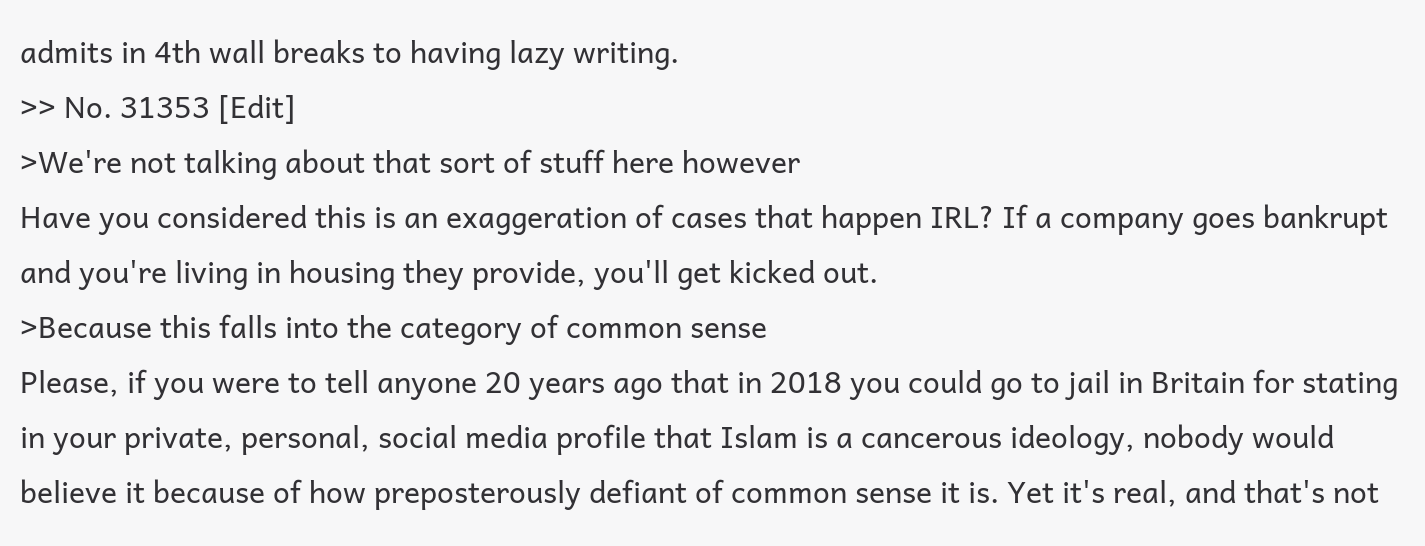admits in 4th wall breaks to having lazy writing.
>> No. 31353 [Edit]
>We're not talking about that sort of stuff here however
Have you considered this is an exaggeration of cases that happen IRL? If a company goes bankrupt and you're living in housing they provide, you'll get kicked out.
>Because this falls into the category of common sense
Please, if you were to tell anyone 20 years ago that in 2018 you could go to jail in Britain for stating in your private, personal, social media profile that Islam is a cancerous ideology, nobody would believe it because of how preposterously defiant of common sense it is. Yet it's real, and that's not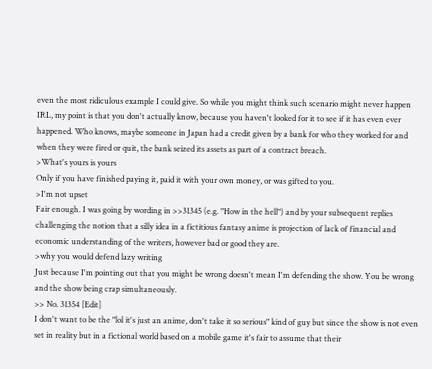even the most ridiculous example I could give. So while you might think such scenario might never happen IRL, my point is that you don't actually know, because you haven't looked for it to see if it has even ever happened. Who knows, maybe someone in Japan had a credit given by a bank for who they worked for and when they were fired or quit, the bank seized its assets as part of a contract breach.
>What's yours is yours
Only if you have finished paying it, paid it with your own money, or was gifted to you.
>I'm not upset
Fair enough. I was going by wording in >>31345 (e.g. "How in the hell") and by your subsequent replies challenging the notion that a silly idea in a fictitious fantasy anime is projection of lack of financial and economic understanding of the writers, however bad or good they are.
>why you would defend lazy writing
Just because I'm pointing out that you might be wrong doesn't mean I'm defending the show. You be wrong and the show being crap simultaneously.
>> No. 31354 [Edit]
I don't want to be the "lol it's just an anime, don't take it so serious" kind of guy but since the show is not even set in reality but in a fictional world based on a mobile game it's fair to assume that their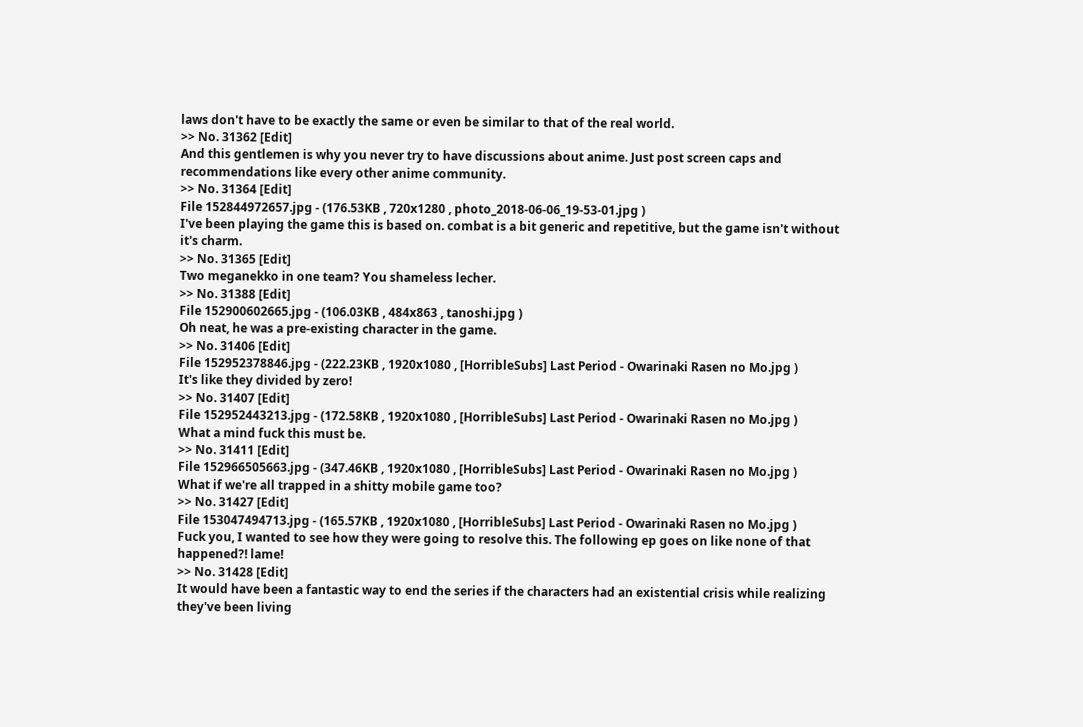laws don't have to be exactly the same or even be similar to that of the real world.
>> No. 31362 [Edit]
And this gentlemen is why you never try to have discussions about anime. Just post screen caps and recommendations like every other anime community.
>> No. 31364 [Edit]
File 152844972657.jpg - (176.53KB , 720x1280 , photo_2018-06-06_19-53-01.jpg )
I've been playing the game this is based on. combat is a bit generic and repetitive, but the game isn't without it's charm.
>> No. 31365 [Edit]
Two meganekko in one team? You shameless lecher.
>> No. 31388 [Edit]
File 152900602665.jpg - (106.03KB , 484x863 , tanoshi.jpg )
Oh neat, he was a pre-existing character in the game.
>> No. 31406 [Edit]
File 152952378846.jpg - (222.23KB , 1920x1080 , [HorribleSubs] Last Period - Owarinaki Rasen no Mo.jpg )
It's like they divided by zero!
>> No. 31407 [Edit]
File 152952443213.jpg - (172.58KB , 1920x1080 , [HorribleSubs] Last Period - Owarinaki Rasen no Mo.jpg )
What a mind fuck this must be.
>> No. 31411 [Edit]
File 152966505663.jpg - (347.46KB , 1920x1080 , [HorribleSubs] Last Period - Owarinaki Rasen no Mo.jpg )
What if we're all trapped in a shitty mobile game too?
>> No. 31427 [Edit]
File 153047494713.jpg - (165.57KB , 1920x1080 , [HorribleSubs] Last Period - Owarinaki Rasen no Mo.jpg )
Fuck you, I wanted to see how they were going to resolve this. The following ep goes on like none of that happened?! lame!
>> No. 31428 [Edit]
It would have been a fantastic way to end the series if the characters had an existential crisis while realizing they've been living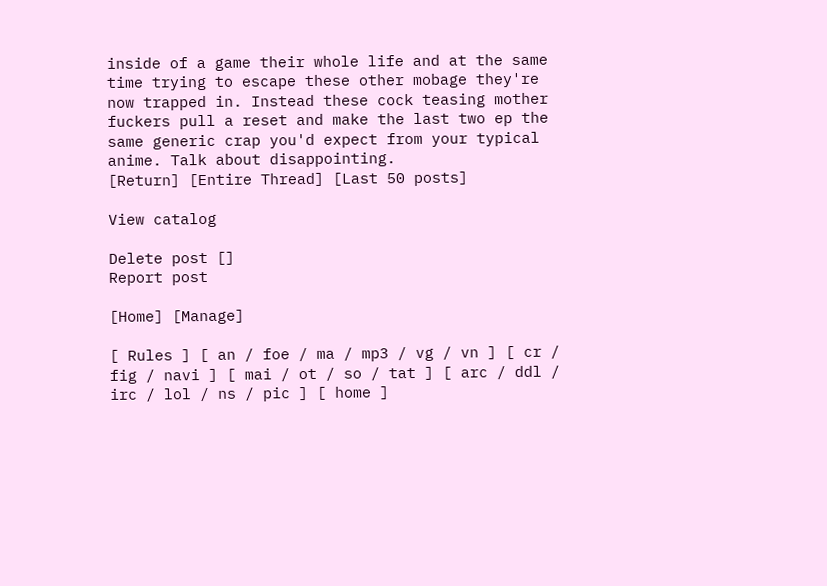inside of a game their whole life and at the same time trying to escape these other mobage they're now trapped in. Instead these cock teasing mother fuckers pull a reset and make the last two ep the same generic crap you'd expect from your typical anime. Talk about disappointing.
[Return] [Entire Thread] [Last 50 posts]

View catalog

Delete post []
Report post

[Home] [Manage]

[ Rules ] [ an / foe / ma / mp3 / vg / vn ] [ cr / fig / navi ] [ mai / ot / so / tat ] [ arc / ddl / irc / lol / ns / pic ] [ home ]